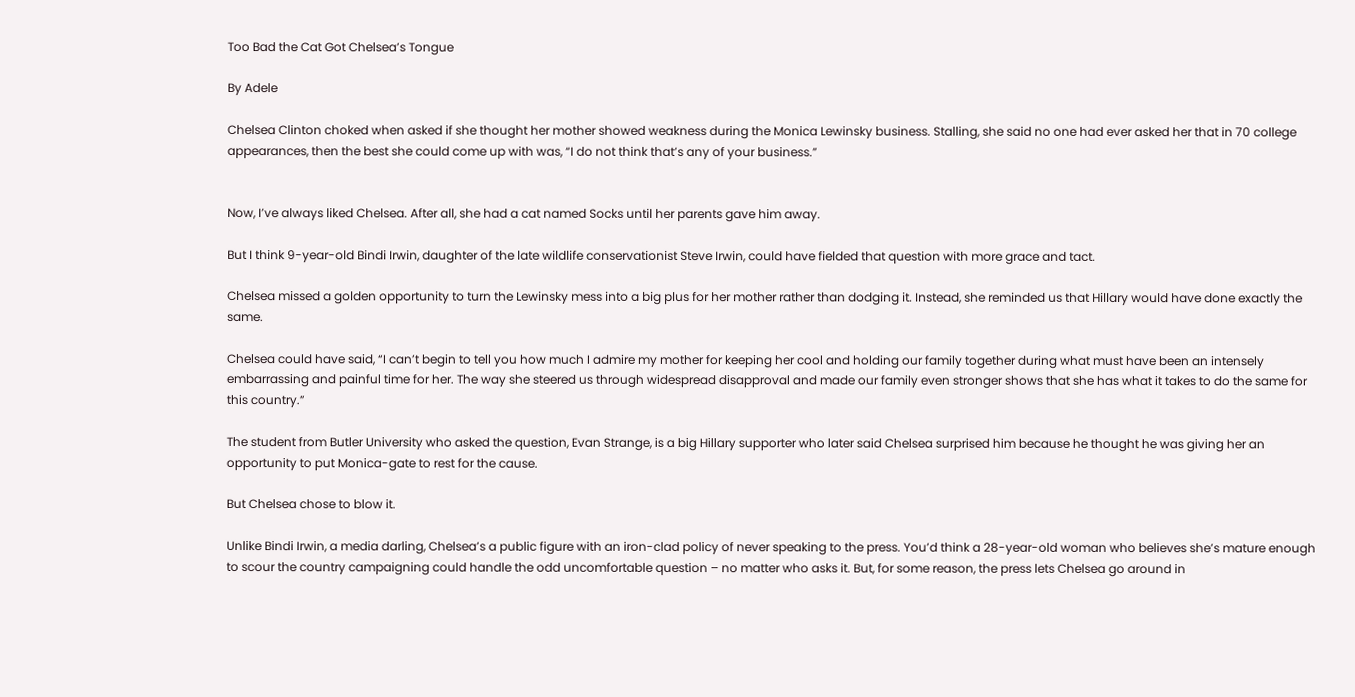Too Bad the Cat Got Chelsea’s Tongue

By Adele

Chelsea Clinton choked when asked if she thought her mother showed weakness during the Monica Lewinsky business. Stalling, she said no one had ever asked her that in 70 college appearances, then the best she could come up with was, “I do not think that’s any of your business.”


Now, I’ve always liked Chelsea. After all, she had a cat named Socks until her parents gave him away.

But I think 9-year-old Bindi Irwin, daughter of the late wildlife conservationist Steve Irwin, could have fielded that question with more grace and tact.

Chelsea missed a golden opportunity to turn the Lewinsky mess into a big plus for her mother rather than dodging it. Instead, she reminded us that Hillary would have done exactly the same.

Chelsea could have said, “I can’t begin to tell you how much I admire my mother for keeping her cool and holding our family together during what must have been an intensely embarrassing and painful time for her. The way she steered us through widespread disapproval and made our family even stronger shows that she has what it takes to do the same for this country.”

The student from Butler University who asked the question, Evan Strange, is a big Hillary supporter who later said Chelsea surprised him because he thought he was giving her an opportunity to put Monica-gate to rest for the cause.

But Chelsea chose to blow it.

Unlike Bindi Irwin, a media darling, Chelsea’s a public figure with an iron-clad policy of never speaking to the press. You’d think a 28-year-old woman who believes she’s mature enough to scour the country campaigning could handle the odd uncomfortable question – no matter who asks it. But, for some reason, the press lets Chelsea go around in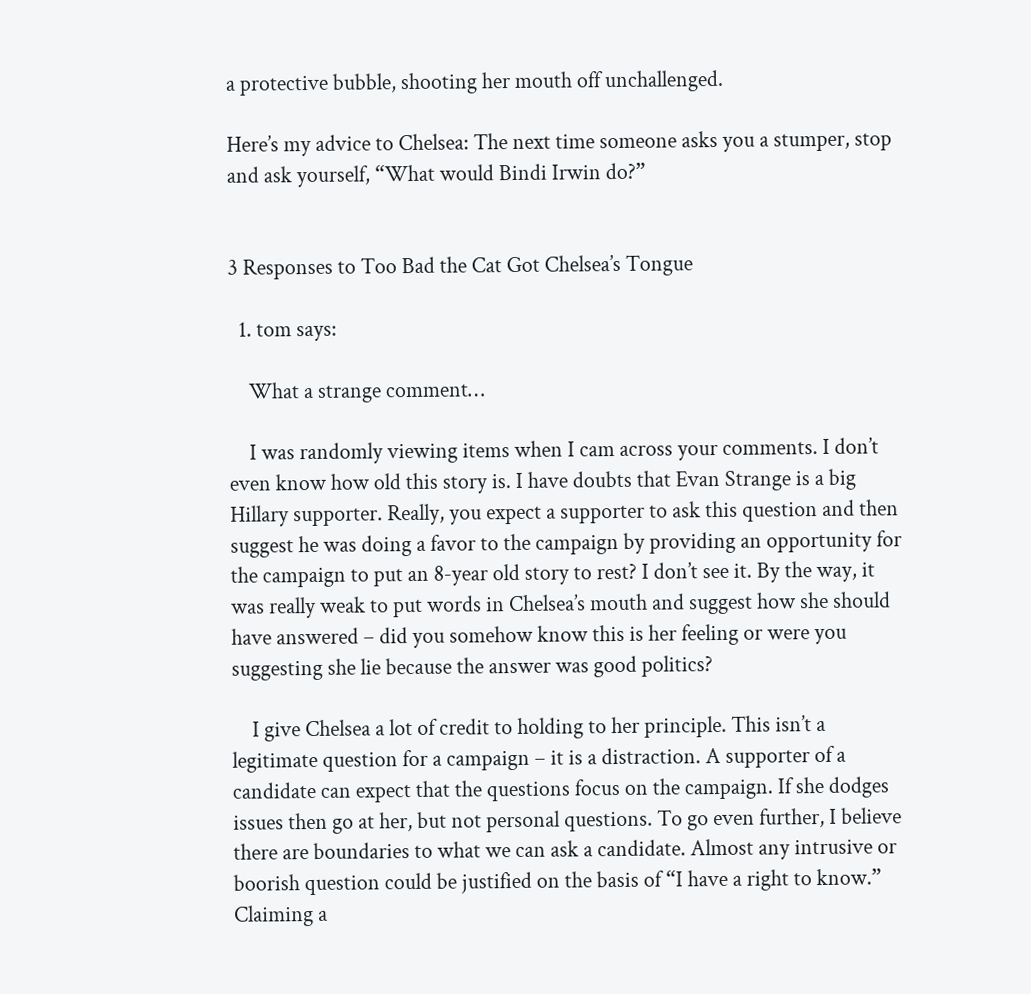a protective bubble, shooting her mouth off unchallenged.

Here’s my advice to Chelsea: The next time someone asks you a stumper, stop and ask yourself, “What would Bindi Irwin do?”


3 Responses to Too Bad the Cat Got Chelsea’s Tongue

  1. tom says:

    What a strange comment…

    I was randomly viewing items when I cam across your comments. I don’t even know how old this story is. I have doubts that Evan Strange is a big Hillary supporter. Really, you expect a supporter to ask this question and then suggest he was doing a favor to the campaign by providing an opportunity for the campaign to put an 8-year old story to rest? I don’t see it. By the way, it was really weak to put words in Chelsea’s mouth and suggest how she should have answered – did you somehow know this is her feeling or were you suggesting she lie because the answer was good politics?

    I give Chelsea a lot of credit to holding to her principle. This isn’t a legitimate question for a campaign – it is a distraction. A supporter of a candidate can expect that the questions focus on the campaign. If she dodges issues then go at her, but not personal questions. To go even further, I believe there are boundaries to what we can ask a candidate. Almost any intrusive or boorish question could be justified on the basis of “I have a right to know.” Claiming a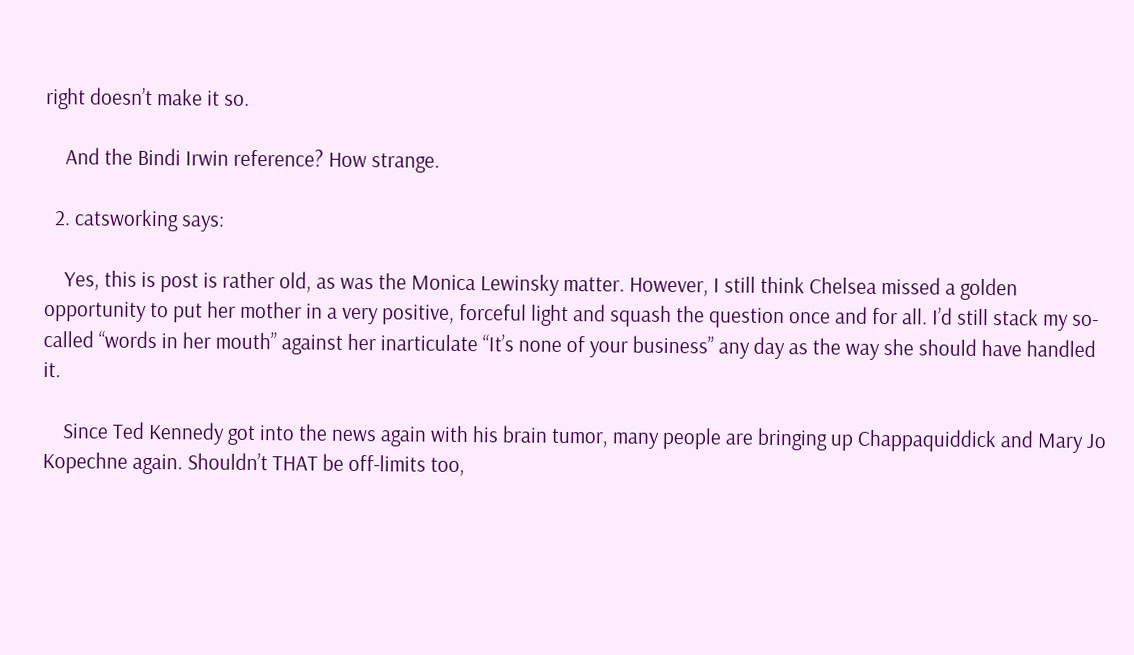right doesn’t make it so.

    And the Bindi Irwin reference? How strange.

  2. catsworking says:

    Yes, this is post is rather old, as was the Monica Lewinsky matter. However, I still think Chelsea missed a golden opportunity to put her mother in a very positive, forceful light and squash the question once and for all. I’d still stack my so-called “words in her mouth” against her inarticulate “It’s none of your business” any day as the way she should have handled it.

    Since Ted Kennedy got into the news again with his brain tumor, many people are bringing up Chappaquiddick and Mary Jo Kopechne again. Shouldn’t THAT be off-limits too,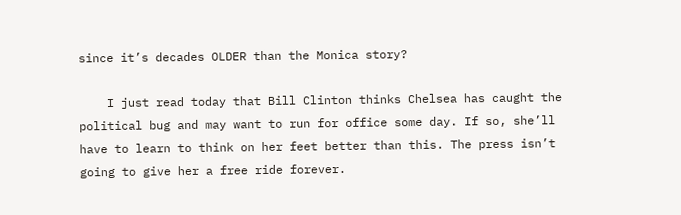since it’s decades OLDER than the Monica story?

    I just read today that Bill Clinton thinks Chelsea has caught the political bug and may want to run for office some day. If so, she’ll have to learn to think on her feet better than this. The press isn’t going to give her a free ride forever.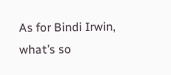As for Bindi Irwin, what’s so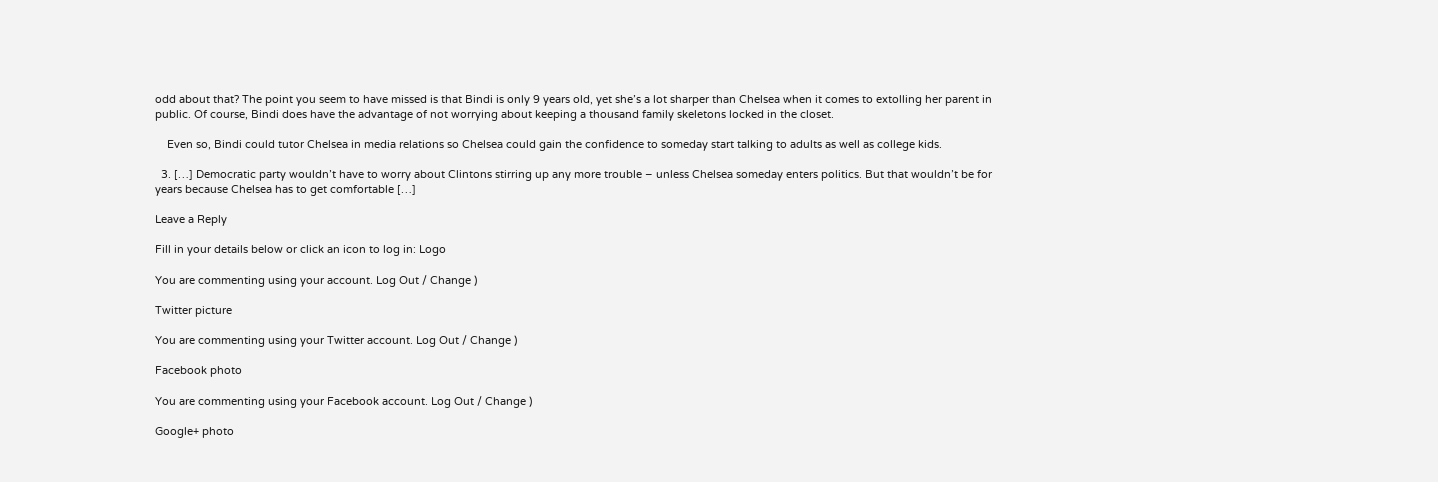odd about that? The point you seem to have missed is that Bindi is only 9 years old, yet she’s a lot sharper than Chelsea when it comes to extolling her parent in public. Of course, Bindi does have the advantage of not worrying about keeping a thousand family skeletons locked in the closet.

    Even so, Bindi could tutor Chelsea in media relations so Chelsea could gain the confidence to someday start talking to adults as well as college kids.

  3. […] Democratic party wouldn’t have to worry about Clintons stirring up any more trouble – unless Chelsea someday enters politics. But that wouldn’t be for years because Chelsea has to get comfortable […]

Leave a Reply

Fill in your details below or click an icon to log in: Logo

You are commenting using your account. Log Out / Change )

Twitter picture

You are commenting using your Twitter account. Log Out / Change )

Facebook photo

You are commenting using your Facebook account. Log Out / Change )

Google+ photo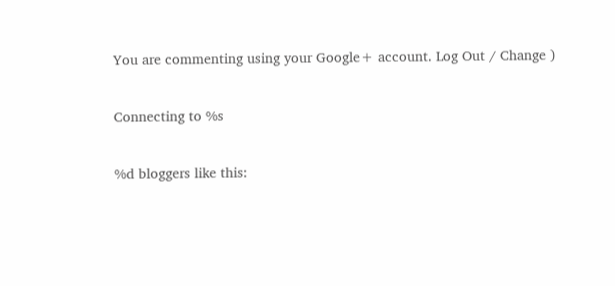You are commenting using your Google+ account. Log Out / Change )

Connecting to %s

%d bloggers like this: